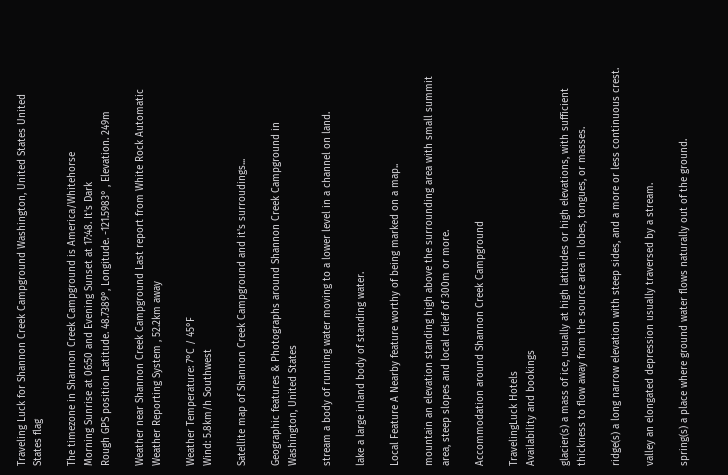Traveling Luck for Shannon Creek Campground Washington, United States United States flag

The timezone in Shannon Creek Campground is America/Whitehorse
Morning Sunrise at 06:50 and Evening Sunset at 17:48. It's Dark
Rough GPS position Latitude. 48.7389°, Longitude. -121.5983° , Elevation. 249m

Weather near Shannon Creek Campground Last report from White Rock Automatic Weather Reporting System , 52.2km away

Weather Temperature: 7°C / 45°F
Wind: 5.8km/h Southwest

Satellite map of Shannon Creek Campground and it's surroudings...

Geographic features & Photographs around Shannon Creek Campground in Washington, United States

stream a body of running water moving to a lower level in a channel on land.

lake a large inland body of standing water.

Local Feature A Nearby feature worthy of being marked on a map..

mountain an elevation standing high above the surrounding area with small summit area, steep slopes and local relief of 300m or more.

Accommodation around Shannon Creek Campground

TravelingLuck Hotels
Availability and bookings

glacier(s) a mass of ice, usually at high latitudes or high elevations, with sufficient thickness to flow away from the source area in lobes, tongues, or masses.

ridge(s) a long narrow elevation with steep sides, and a more or less continuous crest.

valley an elongated depression usually traversed by a stream.

spring(s) a place where ground water flows naturally out of the ground.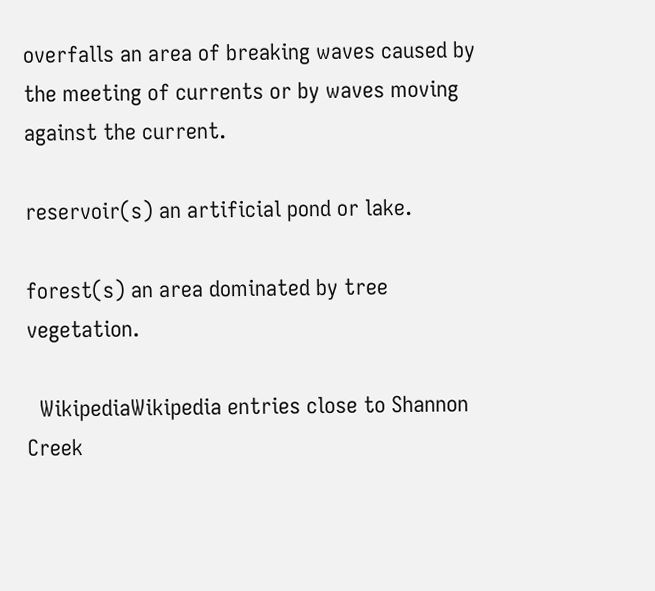overfalls an area of breaking waves caused by the meeting of currents or by waves moving against the current.

reservoir(s) an artificial pond or lake.

forest(s) an area dominated by tree vegetation.

  WikipediaWikipedia entries close to Shannon Creek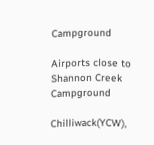Campground

Airports close to Shannon Creek Campground

Chilliwack(YCW),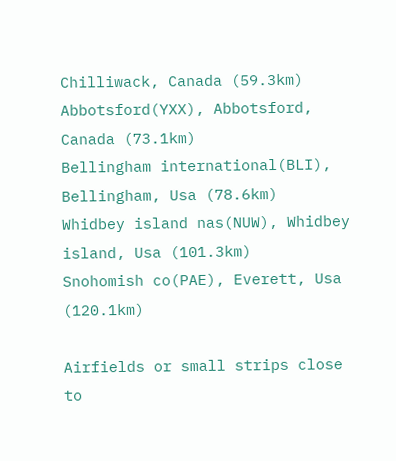Chilliwack, Canada (59.3km)
Abbotsford(YXX), Abbotsford, Canada (73.1km)
Bellingham international(BLI), Bellingham, Usa (78.6km)
Whidbey island nas(NUW), Whidbey island, Usa (101.3km)
Snohomish co(PAE), Everett, Usa (120.1km)

Airfields or small strips close to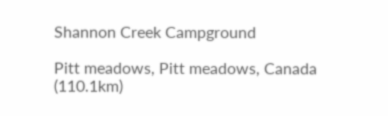Shannon Creek Campground

Pitt meadows, Pitt meadows, Canada (110.1km)